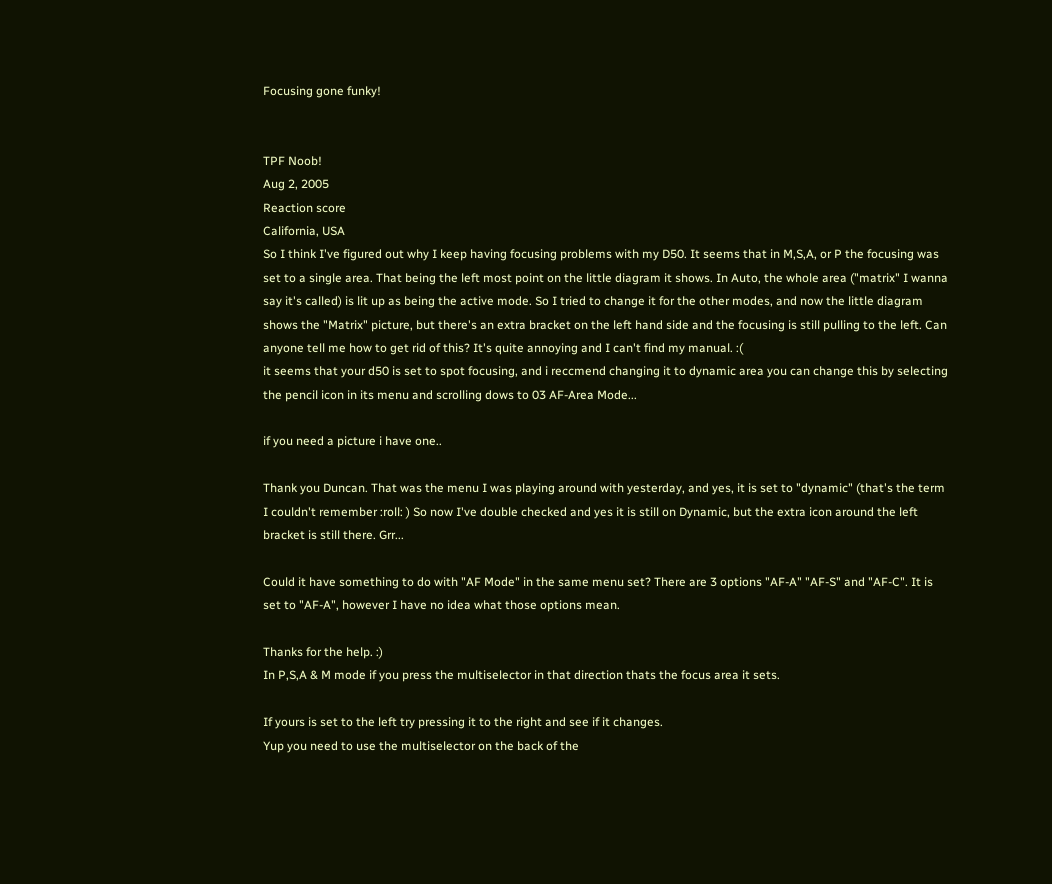Focusing gone funky!


TPF Noob!
Aug 2, 2005
Reaction score
California, USA
So I think I've figured out why I keep having focusing problems with my D50. It seems that in M,S,A, or P the focusing was set to a single area. That being the left most point on the little diagram it shows. In Auto, the whole area ("matrix" I wanna say it's called) is lit up as being the active mode. So I tried to change it for the other modes, and now the little diagram shows the "Matrix" picture, but there's an extra bracket on the left hand side and the focusing is still pulling to the left. Can anyone tell me how to get rid of this? It's quite annoying and I can't find my manual. :(
it seems that your d50 is set to spot focusing, and i reccmend changing it to dynamic area you can change this by selecting the pencil icon in its menu and scrolling dows to 03 AF-Area Mode...

if you need a picture i have one..

Thank you Duncan. That was the menu I was playing around with yesterday, and yes, it is set to "dynamic" (that's the term I couldn't remember :roll: ) So now I've double checked and yes it is still on Dynamic, but the extra icon around the left bracket is still there. Grr...

Could it have something to do with "AF Mode" in the same menu set? There are 3 options "AF-A" "AF-S" and "AF-C". It is set to "AF-A", however I have no idea what those options mean.

Thanks for the help. :)
In P,S,A & M mode if you press the multiselector in that direction thats the focus area it sets.

If yours is set to the left try pressing it to the right and see if it changes.
Yup you need to use the multiselector on the back of the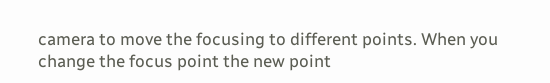camera to move the focusing to different points. When you change the focus point the new point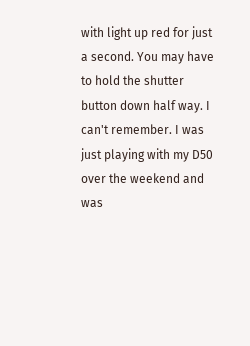with light up red for just a second. You may have to hold the shutter button down half way. I can't remember. I was just playing with my D50 over the weekend and was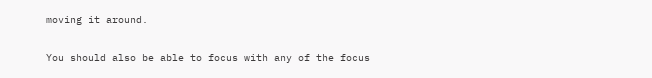moving it around.

You should also be able to focus with any of the focus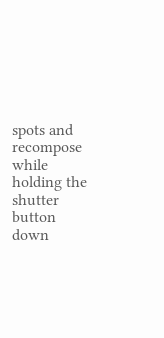spots and recompose while holding the shutter button down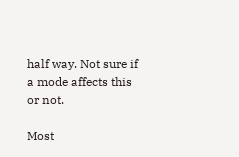half way. Not sure if a mode affects this or not.

Most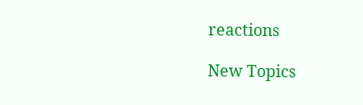reactions

New Topics